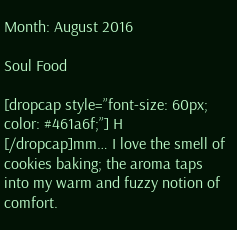Month: August 2016

Soul Food

[dropcap style=”font-size: 60px; color: #461a6f;”] H [/dropcap]mm… I love the smell of cookies baking; the aroma taps into my warm and fuzzy notion of comfort.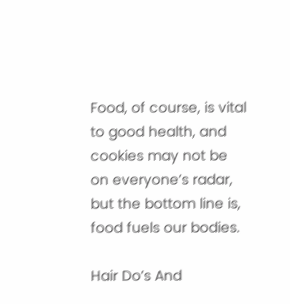Food, of course, is vital to good health, and cookies may not be on everyone’s radar, but the bottom line is, food fuels our bodies.

Hair Do’s And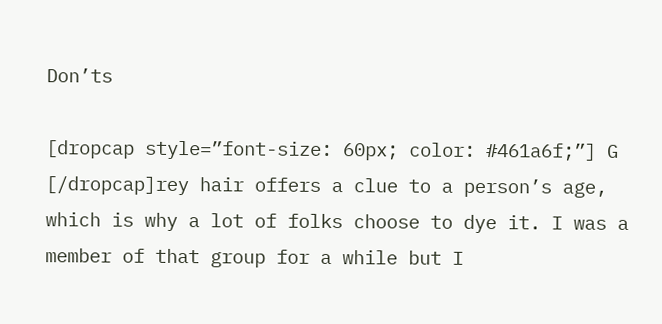Don’ts

[dropcap style=”font-size: 60px; color: #461a6f;”] G [/dropcap]rey hair offers a clue to a person’s age, which is why a lot of folks choose to dye it. I was a member of that group for a while but I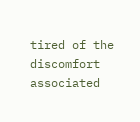tired of the discomfort associated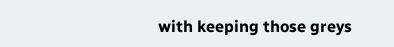with keeping those greys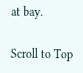at bay.

Scroll to Top